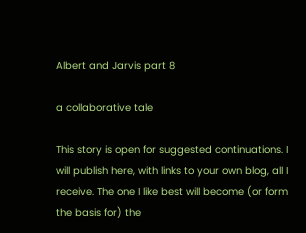Albert and Jarvis part 8

a collaborative tale

This story is open for suggested continuations. I will publish here, with links to your own blog, all I receive. The one I like best will become (or form the basis for) the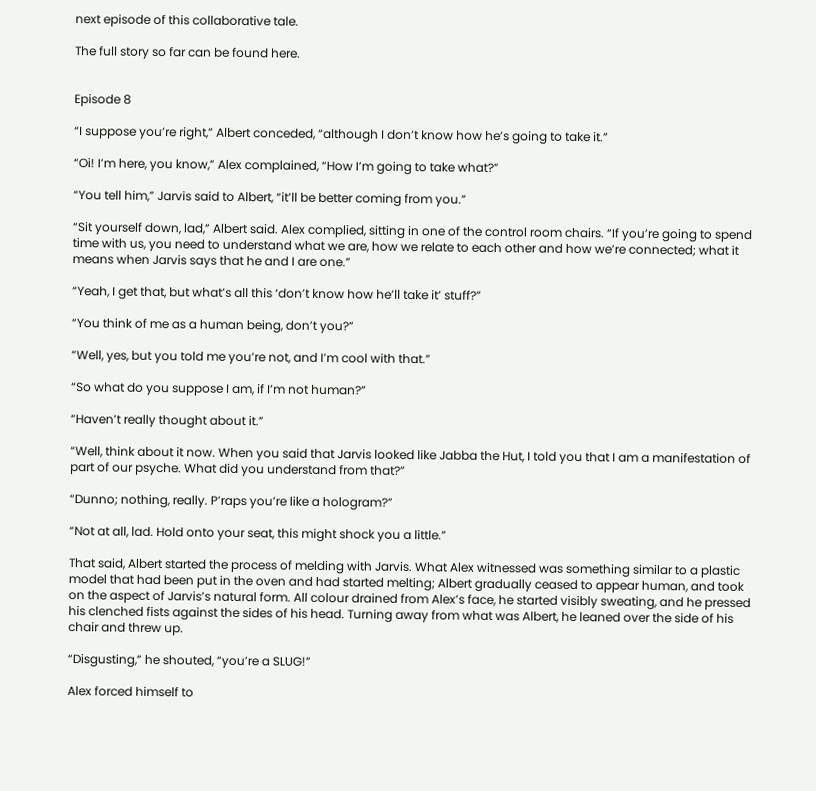next episode of this collaborative tale.

The full story so far can be found here.


Episode 8

“I suppose you’re right,” Albert conceded, “although I don’t know how he’s going to take it.”

“Oi! I’m here, you know,” Alex complained, “How I’m going to take what?”

“You tell him,” Jarvis said to Albert, “it’ll be better coming from you.”

“Sit yourself down, lad,” Albert said. Alex complied, sitting in one of the control room chairs. “If you’re going to spend time with us, you need to understand what we are, how we relate to each other and how we’re connected; what it means when Jarvis says that he and I are one.”

“Yeah, I get that, but what’s all this ‘don’t know how he’ll take it’ stuff?”

“You think of me as a human being, don’t you?”

“Well, yes, but you told me you’re not, and I’m cool with that.”

“So what do you suppose I am, if I’m not human?”

“Haven’t really thought about it.”

“Well, think about it now. When you said that Jarvis looked like Jabba the Hut, I told you that I am a manifestation of part of our psyche. What did you understand from that?”

“Dunno; nothing, really. P’raps you’re like a hologram?”

“Not at all, lad. Hold onto your seat, this might shock you a little.”

That said, Albert started the process of melding with Jarvis. What Alex witnessed was something similar to a plastic model that had been put in the oven and had started melting; Albert gradually ceased to appear human, and took on the aspect of Jarvis’s natural form. All colour drained from Alex’s face, he started visibly sweating, and he pressed his clenched fists against the sides of his head. Turning away from what was Albert, he leaned over the side of his chair and threw up.

“Disgusting,” he shouted, “you’re a SLUG!”

Alex forced himself to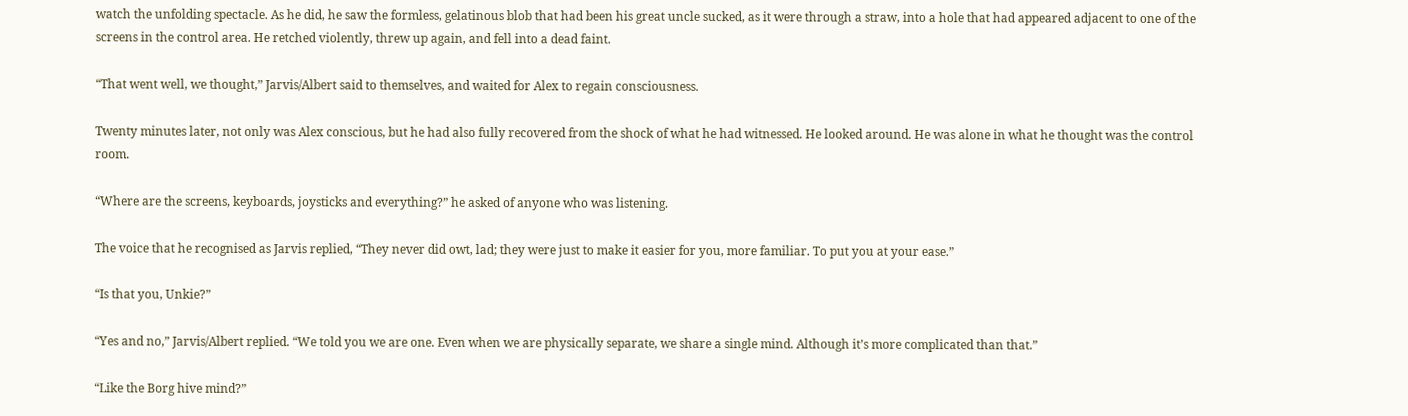watch the unfolding spectacle. As he did, he saw the formless, gelatinous blob that had been his great uncle sucked, as it were through a straw, into a hole that had appeared adjacent to one of the screens in the control area. He retched violently, threw up again, and fell into a dead faint.

“That went well, we thought,” Jarvis/Albert said to themselves, and waited for Alex to regain consciousness.

Twenty minutes later, not only was Alex conscious, but he had also fully recovered from the shock of what he had witnessed. He looked around. He was alone in what he thought was the control room.

“Where are the screens, keyboards, joysticks and everything?” he asked of anyone who was listening.

The voice that he recognised as Jarvis replied, “They never did owt, lad; they were just to make it easier for you, more familiar. To put you at your ease.”

“Is that you, Unkie?”

“Yes and no,” Jarvis/Albert replied. “We told you we are one. Even when we are physically separate, we share a single mind. Although it’s more complicated than that.”

“Like the Borg hive mind?”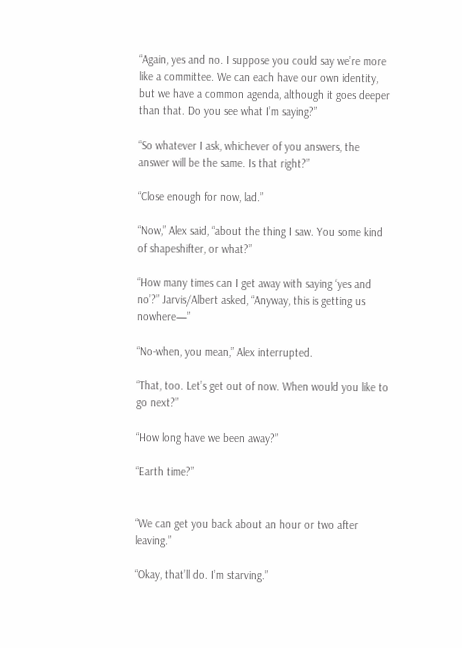“Again, yes and no. I suppose you could say we’re more like a committee. We can each have our own identity, but we have a common agenda, although it goes deeper than that. Do you see what I’m saying?”

“So whatever I ask, whichever of you answers, the answer will be the same. Is that right?”

“Close enough for now, lad.”

“Now,” Alex said, “about the thing I saw. You some kind of shapeshifter, or what?”

“How many times can I get away with saying ‘yes and no’?” Jarvis/Albert asked, “Anyway, this is getting us nowhere—”

“No-when, you mean,” Alex interrupted.

“That, too. Let’s get out of now. When would you like to go next?”

“How long have we been away?”

“Earth time?”


“We can get you back about an hour or two after leaving.”

“Okay, that’ll do. I’m starving.”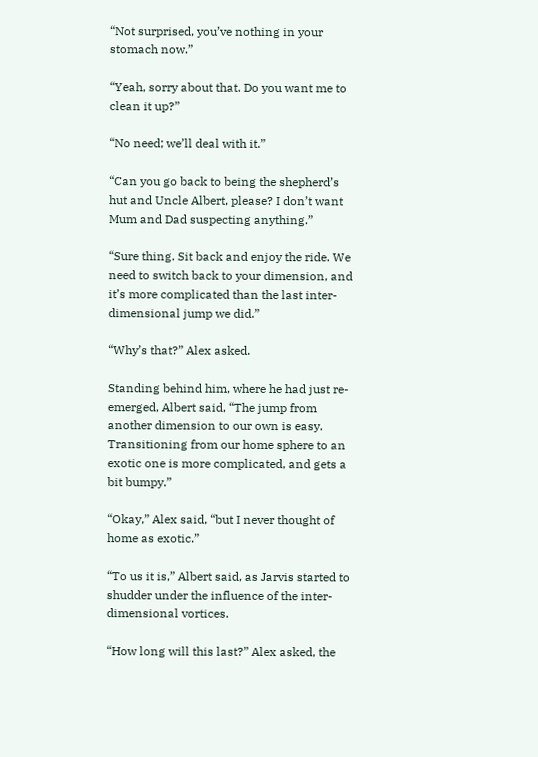“Not surprised, you’ve nothing in your stomach now.”

“Yeah, sorry about that. Do you want me to clean it up?”

“No need; we’ll deal with it.”

“Can you go back to being the shepherd’s hut and Uncle Albert, please? I don’t want Mum and Dad suspecting anything.”

“Sure thing. Sit back and enjoy the ride. We need to switch back to your dimension, and it’s more complicated than the last inter-dimensional jump we did.”

“Why’s that?” Alex asked.

Standing behind him, where he had just re-emerged, Albert said, “The jump from another dimension to our own is easy. Transitioning from our home sphere to an exotic one is more complicated, and gets a bit bumpy.”

“Okay,” Alex said, “but I never thought of home as exotic.”

“To us it is,” Albert said, as Jarvis started to shudder under the influence of the inter-dimensional vortices.

“How long will this last?” Alex asked, the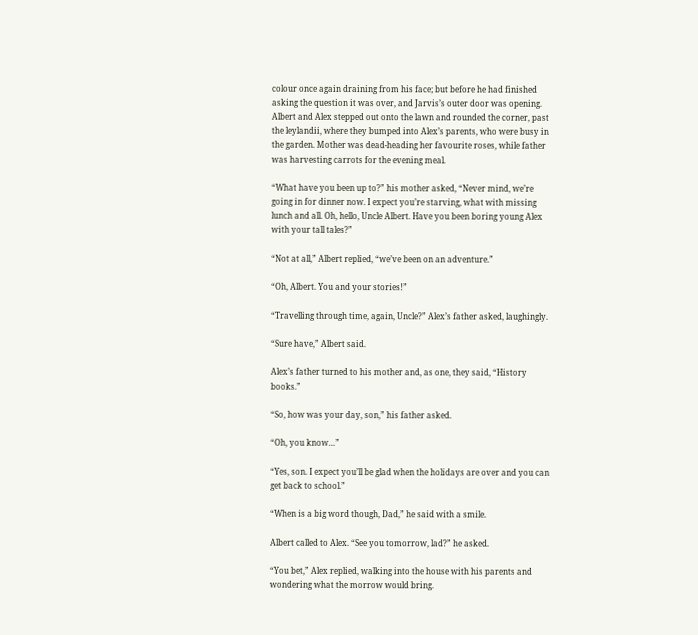colour once again draining from his face; but before he had finished asking the question it was over, and Jarvis’s outer door was opening. Albert and Alex stepped out onto the lawn and rounded the corner, past the leylandii, where they bumped into Alex’s parents, who were busy in the garden. Mother was dead-heading her favourite roses, while father was harvesting carrots for the evening meal.

“What have you been up to?” his mother asked, “Never mind, we’re going in for dinner now. I expect you’re starving, what with missing lunch and all. Oh, hello, Uncle Albert. Have you been boring young Alex with your tall tales?”

“Not at all,” Albert replied, “we’ve been on an adventure.”

“Oh, Albert. You and your stories!”

“Travelling through time, again, Uncle?” Alex’s father asked, laughingly.

“Sure have,” Albert said.

Alex’s father turned to his mother and, as one, they said, “History books.”

“So, how was your day, son,” his father asked.

“Oh, you know…”

“Yes, son. I expect you’ll be glad when the holidays are over and you can get back to school.”

“When is a big word though, Dad,” he said with a smile.

Albert called to Alex. “See you tomorrow, lad?” he asked.

“You bet,” Alex replied, walking into the house with his parents and wondering what the morrow would bring.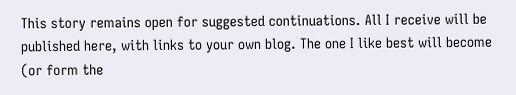This story remains open for suggested continuations. All I receive will be published here, with links to your own blog. The one I like best will become (or form the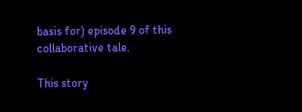basis for) episode 9 of this collaborative tale.

This story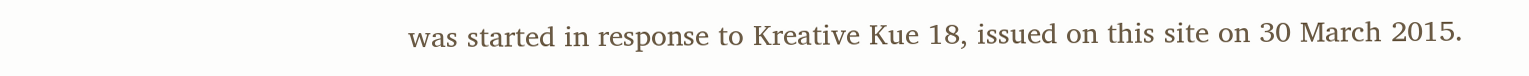was started in response to Kreative Kue 18, issued on this site on 30 March 2015.